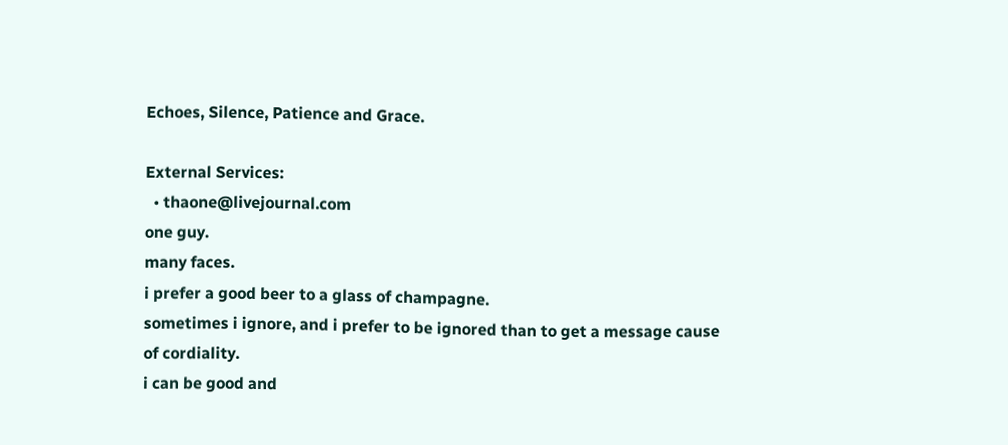Echoes, Silence, Patience and Grace.

External Services:
  • thaone@livejournal.com
one guy.
many faces.
i prefer a good beer to a glass of champagne.
sometimes i ignore, and i prefer to be ignored than to get a message cause of cordiality.
i can be good and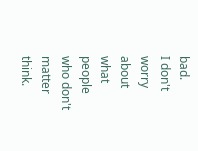bad.
I don't worry about what people who don't matter think.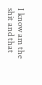I know am the shit and that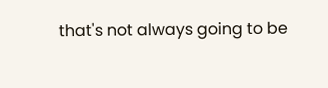that's not always going to be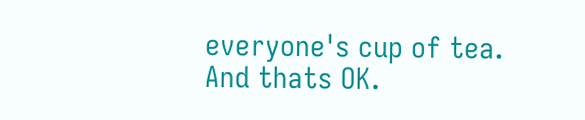everyone's cup of tea.
And thats OK.